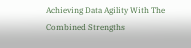Achieving Data Agility With The Combined Strengths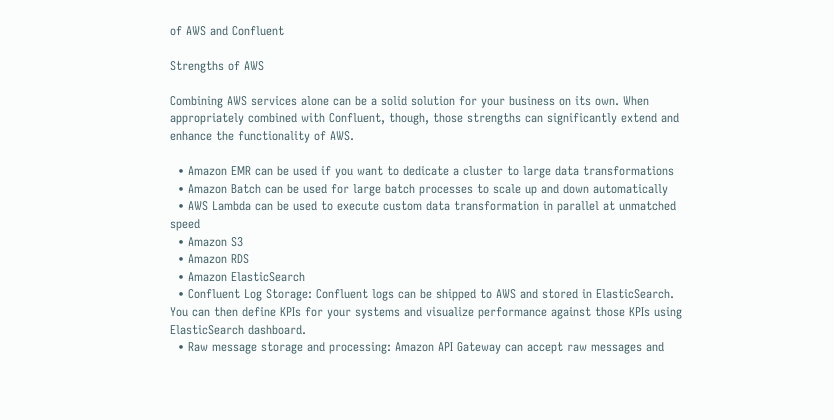of AWS and Confluent

Strengths of AWS

Combining AWS services alone can be a solid solution for your business on its own. When appropriately combined with Confluent, though, those strengths can significantly extend and enhance the functionality of AWS.

  • Amazon EMR can be used if you want to dedicate a cluster to large data transformations
  • Amazon Batch can be used for large batch processes to scale up and down automatically
  • AWS Lambda can be used to execute custom data transformation in parallel at unmatched speed
  • Amazon S3
  • Amazon RDS
  • Amazon ElasticSearch
  • Confluent Log Storage: Confluent logs can be shipped to AWS and stored in ElasticSearch. You can then define KPIs for your systems and visualize performance against those KPIs using ElasticSearch dashboard.
  • Raw message storage and processing: Amazon API Gateway can accept raw messages and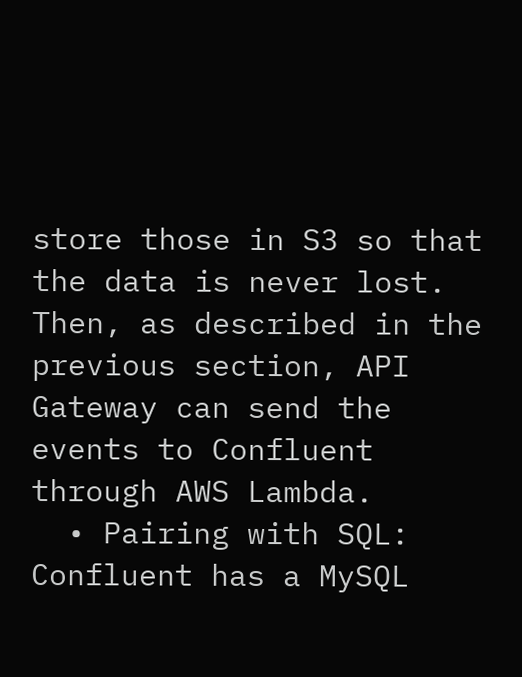store those in S3 so that the data is never lost. Then, as described in the previous section, API Gateway can send the events to Confluent through AWS Lambda.
  • Pairing with SQL: Confluent has a MySQL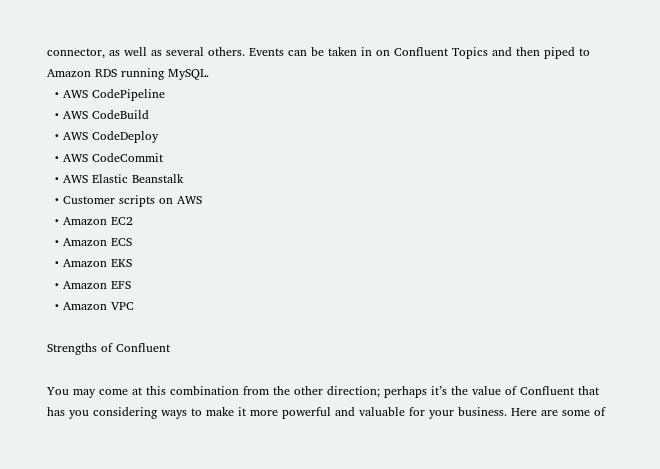connector, as well as several others. Events can be taken in on Confluent Topics and then piped to Amazon RDS running MySQL.
  • AWS CodePipeline
  • AWS CodeBuild
  • AWS CodeDeploy
  • AWS CodeCommit
  • AWS Elastic Beanstalk
  • Customer scripts on AWS
  • Amazon EC2
  • Amazon ECS
  • Amazon EKS
  • Amazon EFS
  • Amazon VPC

Strengths of Confluent

You may come at this combination from the other direction; perhaps it’s the value of Confluent that has you considering ways to make it more powerful and valuable for your business. Here are some of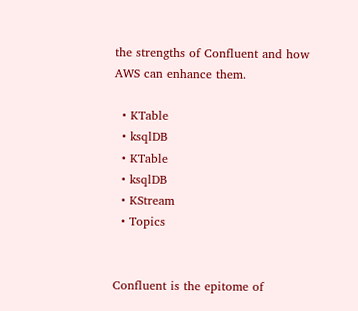the strengths of Confluent and how AWS can enhance them.

  • KTable
  • ksqlDB
  • KTable
  • ksqlDB
  • KStream
  • Topics


Confluent is the epitome of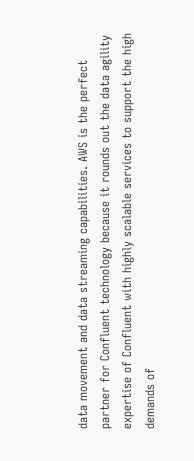data movement and data streaming capabilities. AWS is the perfect partner for Confluent technology because it rounds out the data agility expertise of Confluent with highly scalable services to support the high demands of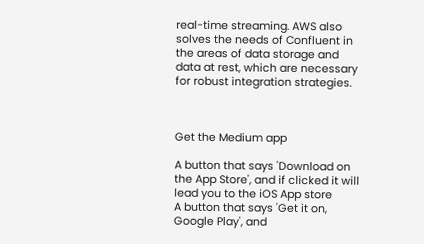real-time streaming. AWS also solves the needs of Confluent in the areas of data storage and data at rest, which are necessary for robust integration strategies.



Get the Medium app

A button that says 'Download on the App Store', and if clicked it will lead you to the iOS App store
A button that says 'Get it on, Google Play', and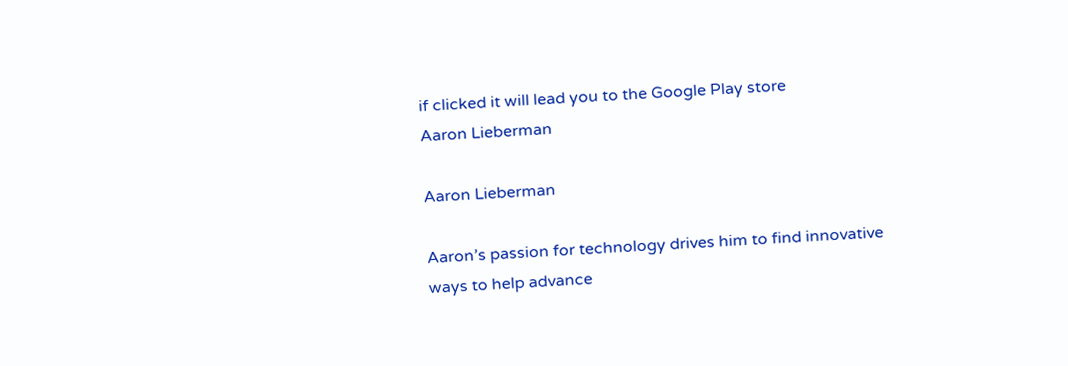if clicked it will lead you to the Google Play store
Aaron Lieberman

Aaron Lieberman

Aaron’s passion for technology drives him to find innovative ways to help advance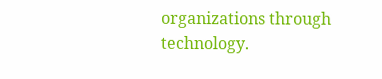organizations through technology.